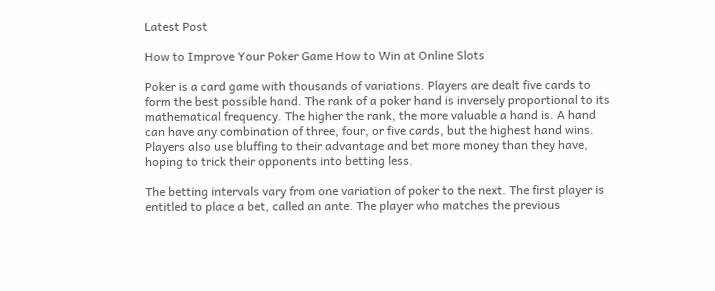Latest Post

How to Improve Your Poker Game How to Win at Online Slots

Poker is a card game with thousands of variations. Players are dealt five cards to form the best possible hand. The rank of a poker hand is inversely proportional to its mathematical frequency. The higher the rank, the more valuable a hand is. A hand can have any combination of three, four, or five cards, but the highest hand wins. Players also use bluffing to their advantage and bet more money than they have, hoping to trick their opponents into betting less.

The betting intervals vary from one variation of poker to the next. The first player is entitled to place a bet, called an ante. The player who matches the previous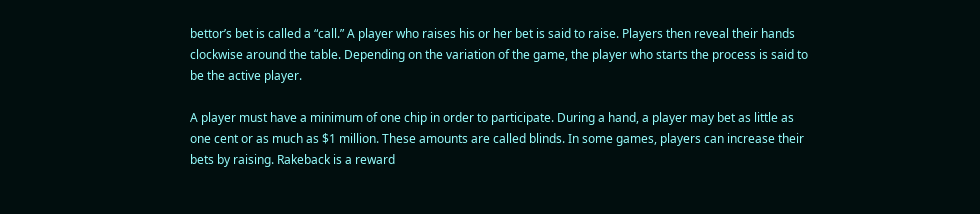bettor’s bet is called a “call.” A player who raises his or her bet is said to raise. Players then reveal their hands clockwise around the table. Depending on the variation of the game, the player who starts the process is said to be the active player.

A player must have a minimum of one chip in order to participate. During a hand, a player may bet as little as one cent or as much as $1 million. These amounts are called blinds. In some games, players can increase their bets by raising. Rakeback is a reward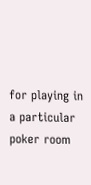for playing in a particular poker room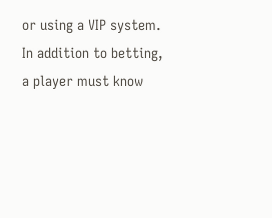or using a VIP system. In addition to betting, a player must know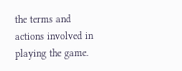the terms and actions involved in playing the game.